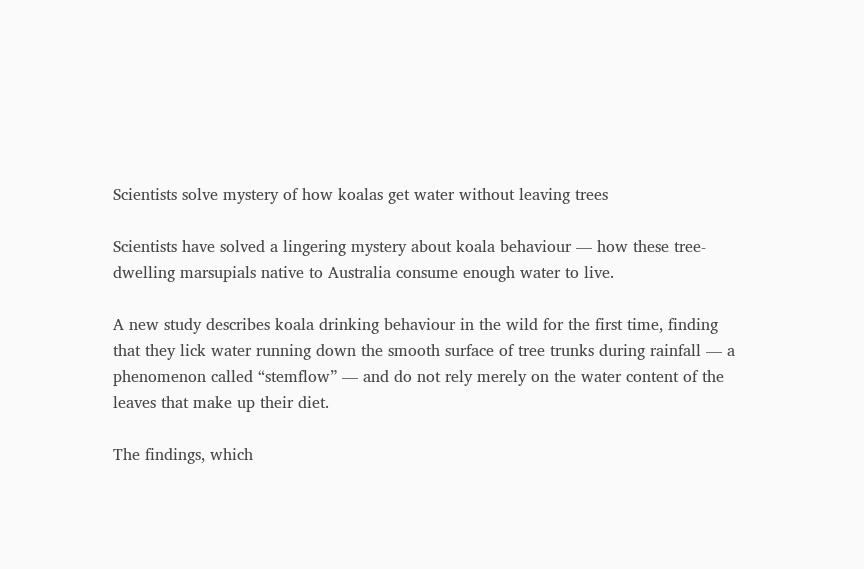Scientists solve mystery of how koalas get water without leaving trees

Scientists have solved a lingering mystery about koala behaviour — how these tree-dwelling marsupials native to Australia consume enough water to live.

A new study describes koala drinking behaviour in the wild for the first time, finding that they lick water running down the smooth surface of tree trunks during rainfall — a phenomenon called “stemflow” — and do not rely merely on the water content of the leaves that make up their diet.

The findings, which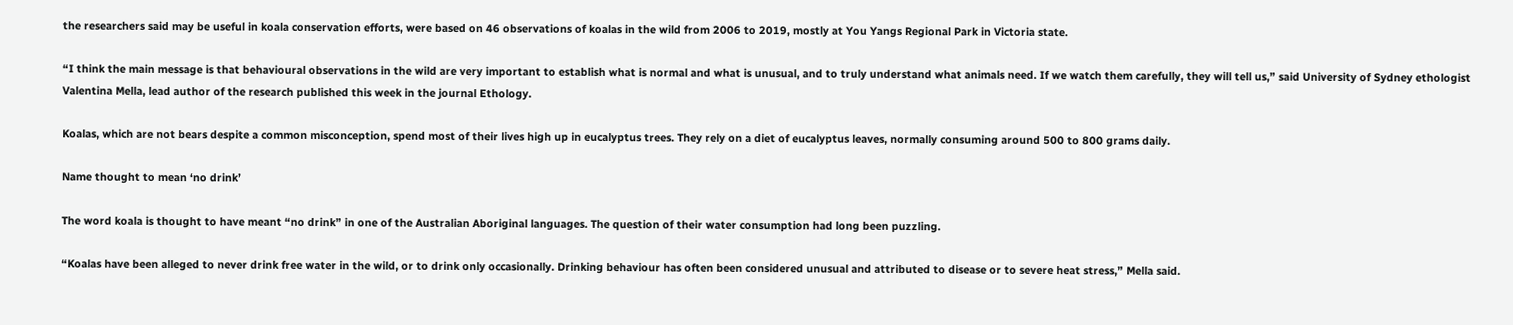the researchers said may be useful in koala conservation efforts, were based on 46 observations of koalas in the wild from 2006 to 2019, mostly at You Yangs Regional Park in Victoria state.

“I think the main message is that behavioural observations in the wild are very important to establish what is normal and what is unusual, and to truly understand what animals need. If we watch them carefully, they will tell us,” said University of Sydney ethologist Valentina Mella, lead author of the research published this week in the journal Ethology.

Koalas, which are not bears despite a common misconception, spend most of their lives high up in eucalyptus trees. They rely on a diet of eucalyptus leaves, normally consuming around 500 to 800 grams daily.

Name thought to mean ‘no drink’

The word koala is thought to have meant “no drink” in one of the Australian Aboriginal languages. The question of their water consumption had long been puzzling.

“Koalas have been alleged to never drink free water in the wild, or to drink only occasionally. Drinking behaviour has often been considered unusual and attributed to disease or to severe heat stress,” Mella said.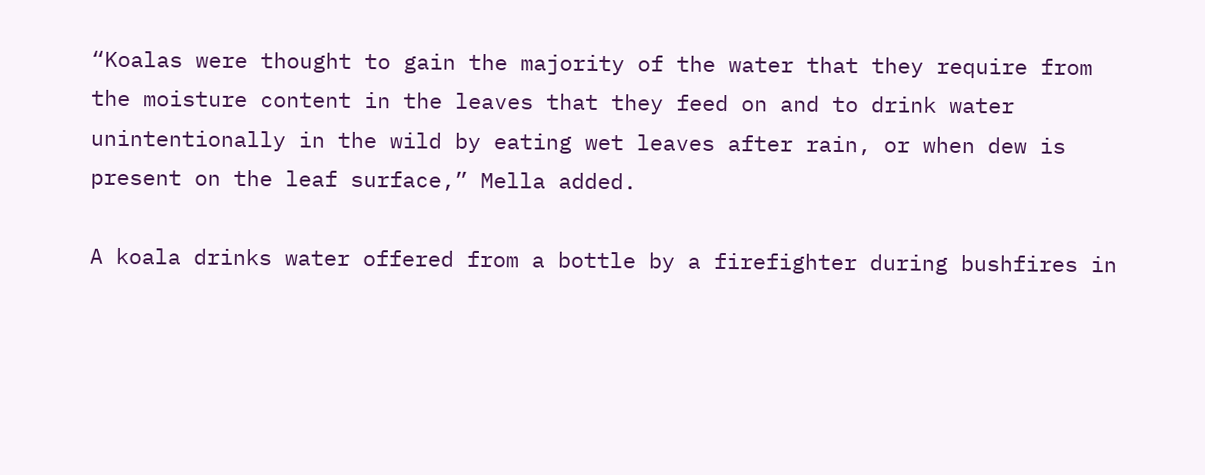“Koalas were thought to gain the majority of the water that they require from the moisture content in the leaves that they feed on and to drink water unintentionally in the wild by eating wet leaves after rain, or when dew is present on the leaf surface,” Mella added.

A koala drinks water offered from a bottle by a firefighter during bushfires in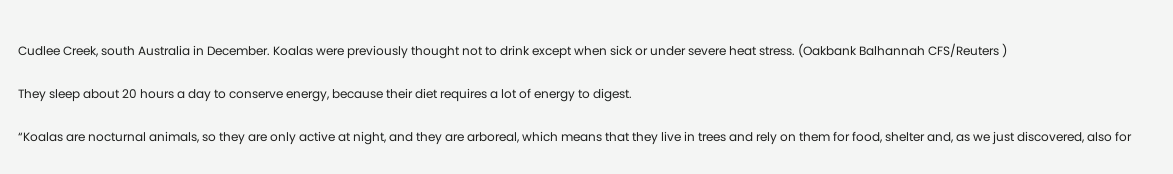Cudlee Creek, south Australia in December. Koalas were previously thought not to drink except when sick or under severe heat stress. (Oakbank Balhannah CFS/Reuters )

They sleep about 20 hours a day to conserve energy, because their diet requires a lot of energy to digest.

“Koalas are nocturnal animals, so they are only active at night, and they are arboreal, which means that they live in trees and rely on them for food, shelter and, as we just discovered, also for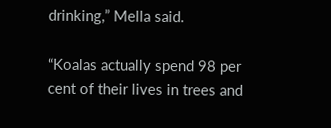drinking,” Mella said.

“Koalas actually spend 98 per cent of their lives in trees and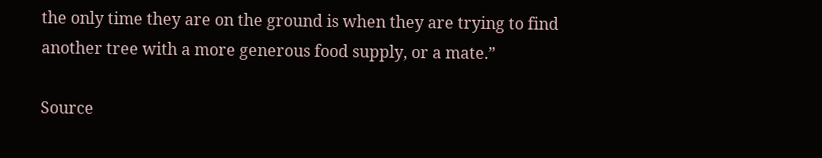the only time they are on the ground is when they are trying to find another tree with a more generous food supply, or a mate.”

Source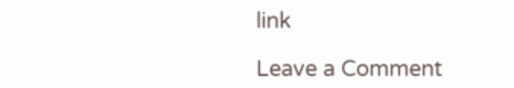link

Leave a Comment